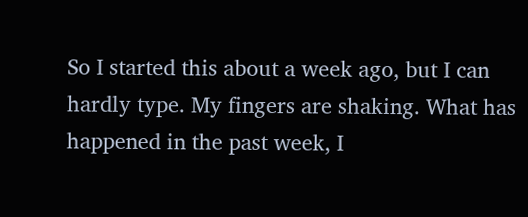So I started this about a week ago, but I can hardly type. My fingers are shaking. What has happened in the past week, I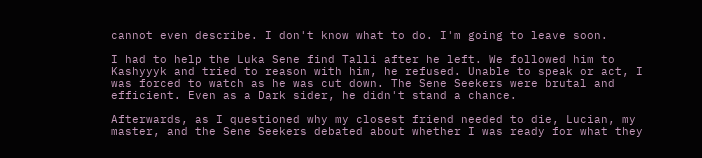cannot even describe. I don't know what to do. I'm going to leave soon.

I had to help the Luka Sene find Talli after he left. We followed him to Kashyyyk and tried to reason with him, he refused. Unable to speak or act, I was forced to watch as he was cut down. The Sene Seekers were brutal and efficient. Even as a Dark sider, he didn't stand a chance.

Afterwards, as I questioned why my closest friend needed to die, Lucian, my master, and the Sene Seekers debated about whether I was ready for what they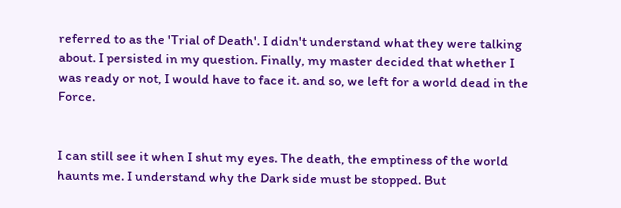referred to as the 'Trial of Death'. I didn't understand what they were talking about. I persisted in my question. Finally, my master decided that whether I was ready or not, I would have to face it. and so, we left for a world dead in the Force.


I can still see it when I shut my eyes. The death, the emptiness of the world haunts me. I understand why the Dark side must be stopped. But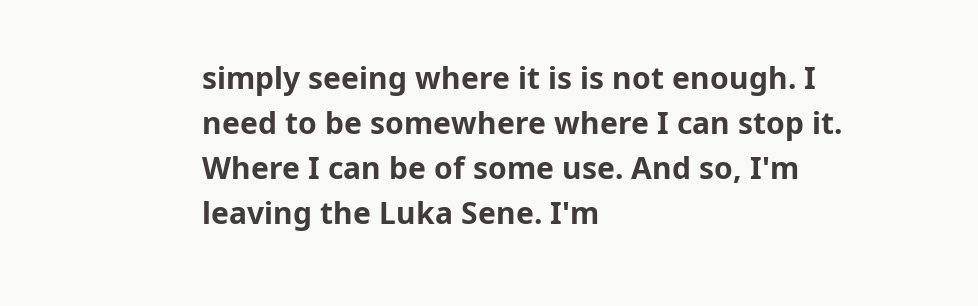simply seeing where it is is not enough. I need to be somewhere where I can stop it. Where I can be of some use. And so, I'm leaving the Luka Sene. I'm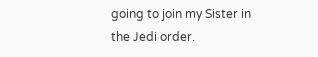going to join my Sister in the Jedi order.